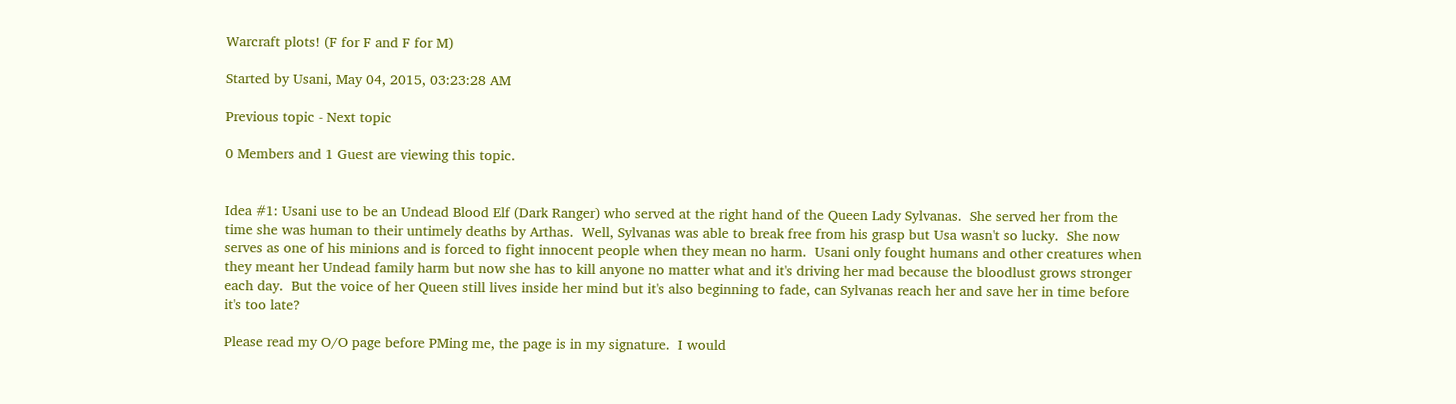Warcraft plots! (F for F and F for M)

Started by Usani, May 04, 2015, 03:23:28 AM

Previous topic - Next topic

0 Members and 1 Guest are viewing this topic.


Idea #1: Usani use to be an Undead Blood Elf (Dark Ranger) who served at the right hand of the Queen Lady Sylvanas.  She served her from the time she was human to their untimely deaths by Arthas.  Well, Sylvanas was able to break free from his grasp but Usa wasn't so lucky.  She now serves as one of his minions and is forced to fight innocent people when they mean no harm.  Usani only fought humans and other creatures when they meant her Undead family harm but now she has to kill anyone no matter what and it's driving her mad because the bloodlust grows stronger each day.  But the voice of her Queen still lives inside her mind but it's also beginning to fade, can Sylvanas reach her and save her in time before it's too late?

Please read my O/O page before PMing me, the page is in my signature.  I would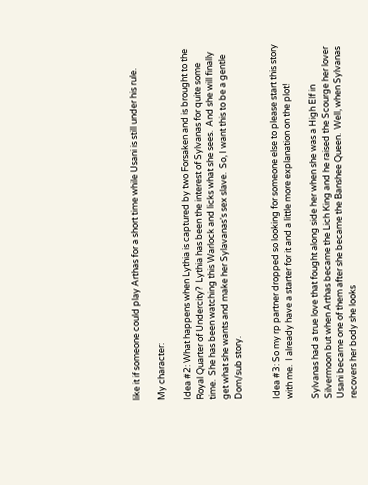like it if someone could play Arthas for a short time while Usani is still under his rule.

My character:

Idea #2: What happens when Lythia is captured by two Forsaken and is brought to the Royal Quarter of Undercity?  Lythia has been the interest of Sylvanas for quite some time.  She has been watching this Warlock and licks what she sees.  And she will finally get what she wants and make her Sylavanas's sex slave.  So, I want this to be a gentle Dom/sub story.


Idea #3: So my rp partner dropped so looking for someone else to please start this story with me.  I already have a starter for it and a little more explanation on the plot!

Sylvanas had a true love that fought along side her when she was a High Elf in Silvermoon but when Arthas became the Lich King and he raised the Scourge her lover Usani became one of them after she became the Banshee Queen.  Well, when Sylvanas recovers her body she looks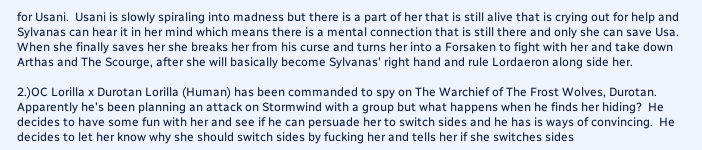for Usani.  Usani is slowly spiraling into madness but there is a part of her that is still alive that is crying out for help and Sylvanas can hear it in her mind which means there is a mental connection that is still there and only she can save Usa.  When she finally saves her she breaks her from his curse and turns her into a Forsaken to fight with her and take down Arthas and The Scourge, after she will basically become Sylvanas' right hand and rule Lordaeron along side her.

2.)OC Lorilla x Durotan Lorilla (Human) has been commanded to spy on The Warchief of The Frost Wolves, Durotan.  Apparently he's been planning an attack on Stormwind with a group but what happens when he finds her hiding?  He decides to have some fun with her and see if he can persuade her to switch sides and he has is ways of convincing.  He decides to let her know why she should switch sides by fucking her and tells her if she switches sides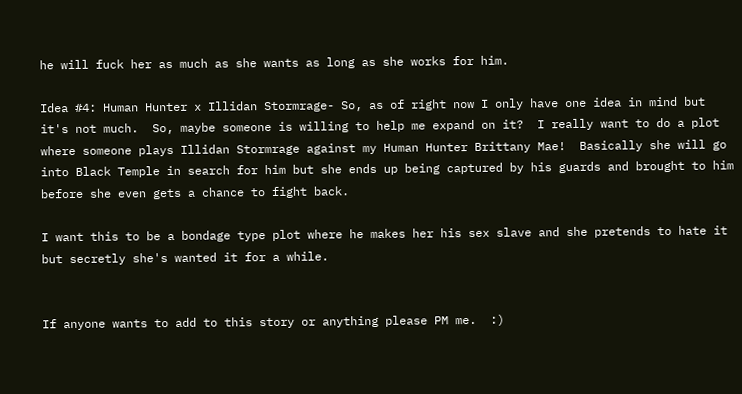he will fuck her as much as she wants as long as she works for him.

Idea #4: Human Hunter x Illidan Stormrage- So, as of right now I only have one idea in mind but it's not much.  So, maybe someone is willing to help me expand on it?  I really want to do a plot where someone plays Illidan Stormrage against my Human Hunter Brittany Mae!  Basically she will go into Black Temple in search for him but she ends up being captured by his guards and brought to him before she even gets a chance to fight back.

I want this to be a bondage type plot where he makes her his sex slave and she pretends to hate it but secretly she's wanted it for a while.


If anyone wants to add to this story or anything please PM me.  :)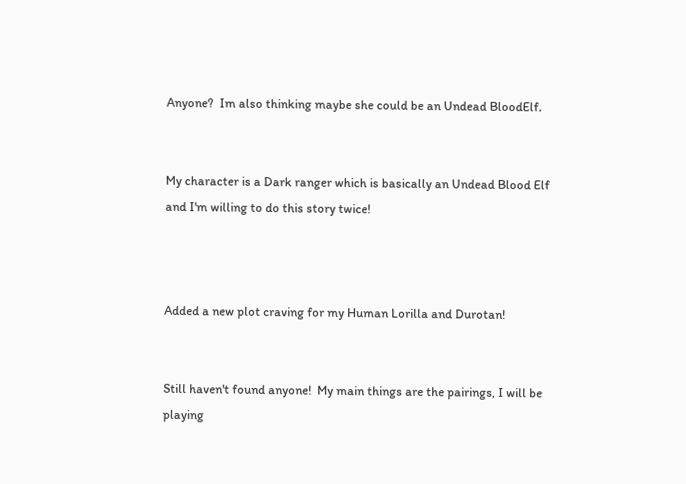Anyone?  Im also thinking maybe she could be an Undead BloodElf.


My character is a Dark ranger which is basically an Undead Blood Elf and I'm willing to do this story twice!



Added a new plot craving for my Human Lorilla and Durotan!


Still haven't found anyone!  My main things are the pairings, I will be playing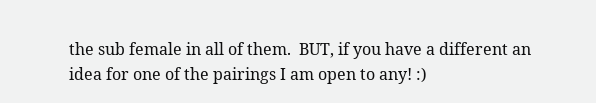the sub female in all of them.  BUT, if you have a different an idea for one of the pairings I am open to any! :)